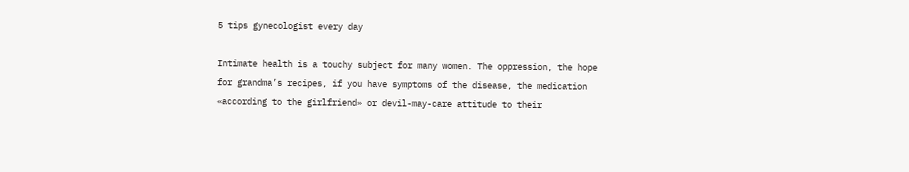5 tips gynecologist every day

Intimate health is a touchy subject for many women. The oppression, the hope for grandma’s recipes, if you have symptoms of the disease, the medication «according to the girlfriend» or devil-may-care attitude to their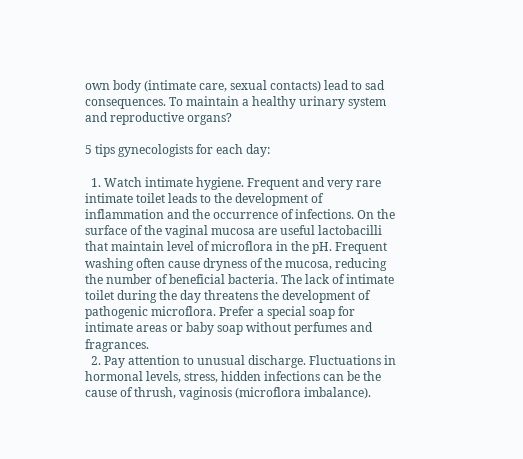own body (intimate care, sexual contacts) lead to sad consequences. To maintain a healthy urinary system and reproductive organs?

5 tips gynecologists for each day:

  1. Watch intimate hygiene. Frequent and very rare intimate toilet leads to the development of inflammation and the occurrence of infections. On the surface of the vaginal mucosa are useful lactobacilli that maintain level of microflora in the pH. Frequent washing often cause dryness of the mucosa, reducing the number of beneficial bacteria. The lack of intimate toilet during the day threatens the development of pathogenic microflora. Prefer a special soap for intimate areas or baby soap without perfumes and fragrances.
  2. Pay attention to unusual discharge. Fluctuations in hormonal levels, stress, hidden infections can be the cause of thrush, vaginosis (microflora imbalance).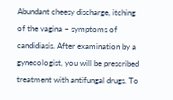Abundant cheesy discharge, itching of the vagina – symptoms of candidiasis. After examination by a gynecologist, you will be prescribed treatment with antifungal drugs. To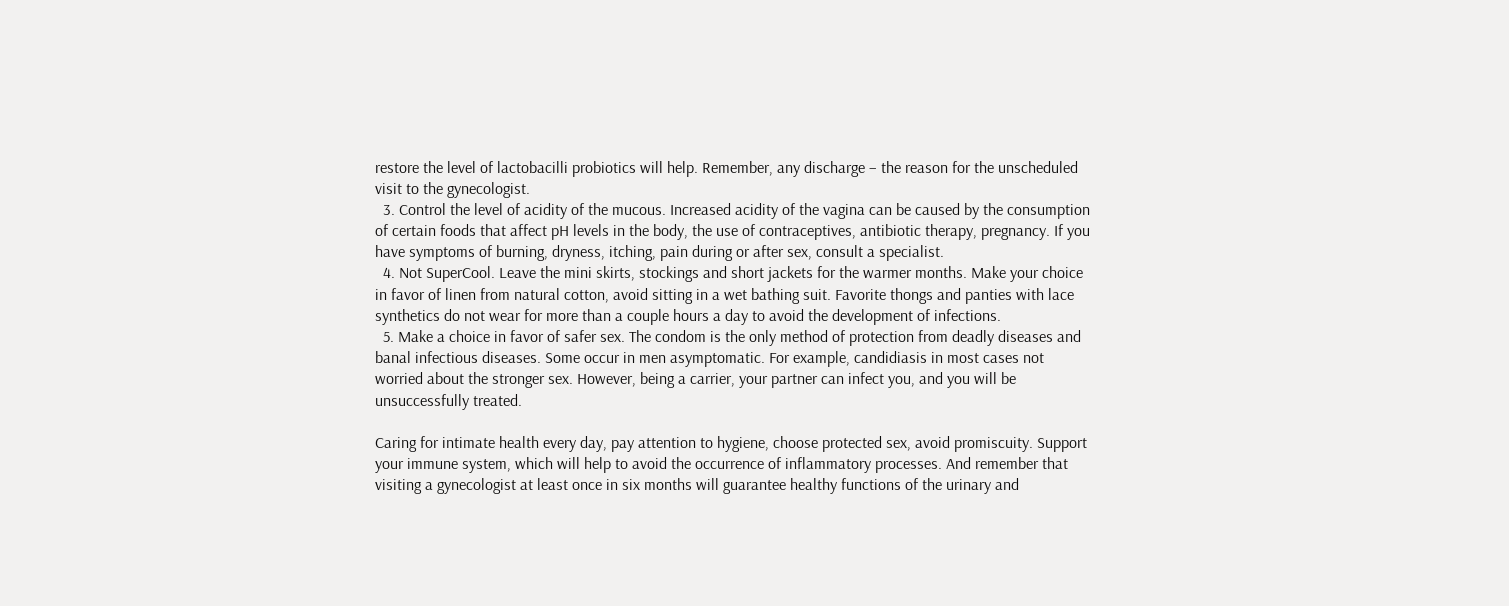restore the level of lactobacilli probiotics will help. Remember, any discharge – the reason for the unscheduled visit to the gynecologist.
  3. Control the level of acidity of the mucous. Increased acidity of the vagina can be caused by the consumption of certain foods that affect pH levels in the body, the use of contraceptives, antibiotic therapy, pregnancy. If you have symptoms of burning, dryness, itching, pain during or after sex, consult a specialist.
  4. Not SuperCool. Leave the mini skirts, stockings and short jackets for the warmer months. Make your choice in favor of linen from natural cotton, avoid sitting in a wet bathing suit. Favorite thongs and panties with lace synthetics do not wear for more than a couple hours a day to avoid the development of infections.
  5. Make a choice in favor of safer sex. The condom is the only method of protection from deadly diseases and banal infectious diseases. Some occur in men asymptomatic. For example, candidiasis in most cases not worried about the stronger sex. However, being a carrier, your partner can infect you, and you will be unsuccessfully treated.

Caring for intimate health every day, pay attention to hygiene, choose protected sex, avoid promiscuity. Support your immune system, which will help to avoid the occurrence of inflammatory processes. And remember that visiting a gynecologist at least once in six months will guarantee healthy functions of the urinary and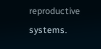reproductive systems.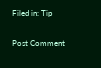Filed in: Tip

Post Comment